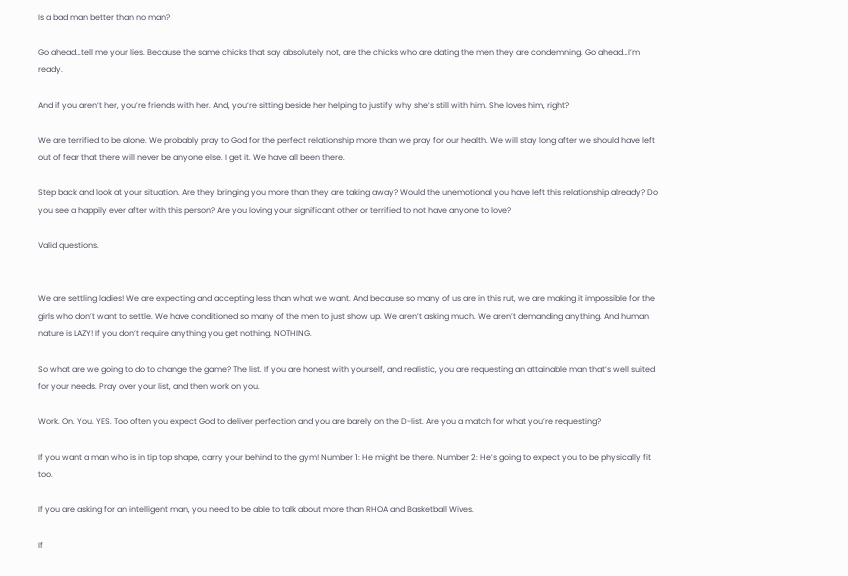Is a bad man better than no man?

Go ahead…tell me your lies. Because the same chicks that say absolutely not, are the chicks who are dating the men they are condemning. Go ahead…I’m ready.

And if you aren’t her, you’re friends with her. And, you’re sitting beside her helping to justify why she’s still with him. She loves him, right?

We are terrified to be alone. We probably pray to God for the perfect relationship more than we pray for our health. We will stay long after we should have left out of fear that there will never be anyone else. I get it. We have all been there.

Step back and look at your situation. Are they bringing you more than they are taking away? Would the unemotional you have left this relationship already? Do you see a happily ever after with this person? Are you loving your significant other or terrified to not have anyone to love?

Valid questions.


We are settling ladies! We are expecting and accepting less than what we want. And because so many of us are in this rut, we are making it impossible for the girls who don’t want to settle. We have conditioned so many of the men to just show up. We aren’t asking much. We aren’t demanding anything. And human nature is LAZY! If you don’t require anything you get nothing. NOTHING.

So what are we going to do to change the game? The list. If you are honest with yourself, and realistic, you are requesting an attainable man that’s well suited for your needs. Pray over your list, and then work on you.

Work. On. You. YES. Too often you expect God to deliver perfection and you are barely on the D-list. Are you a match for what you’re requesting?

If you want a man who is in tip top shape, carry your behind to the gym! Number 1: He might be there. Number 2: He’s going to expect you to be physically fit too.

If you are asking for an intelligent man, you need to be able to talk about more than RHOA and Basketball Wives.

If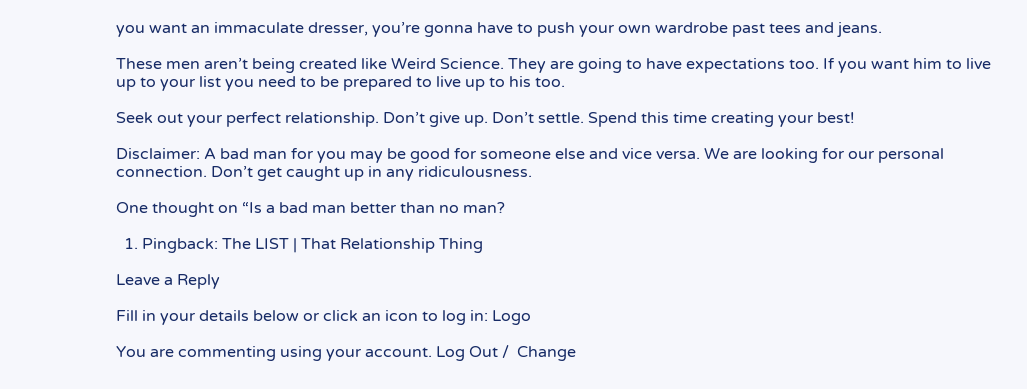you want an immaculate dresser, you’re gonna have to push your own wardrobe past tees and jeans.

These men aren’t being created like Weird Science. They are going to have expectations too. If you want him to live up to your list you need to be prepared to live up to his too.

Seek out your perfect relationship. Don’t give up. Don’t settle. Spend this time creating your best!

Disclaimer: A bad man for you may be good for someone else and vice versa. We are looking for our personal connection. Don’t get caught up in any ridiculousness.

One thought on “Is a bad man better than no man?

  1. Pingback: The LIST | That Relationship Thing

Leave a Reply

Fill in your details below or click an icon to log in: Logo

You are commenting using your account. Log Out /  Change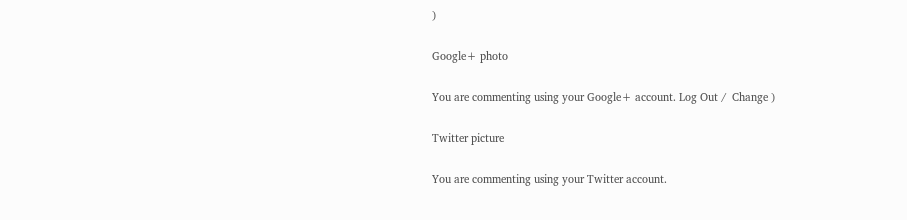)

Google+ photo

You are commenting using your Google+ account. Log Out /  Change )

Twitter picture

You are commenting using your Twitter account.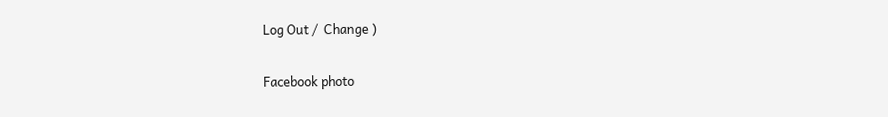Log Out /  Change )

Facebook photo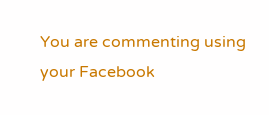You are commenting using your Facebook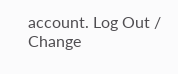account. Log Out /  Change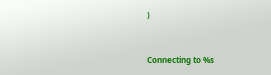)


Connecting to %s